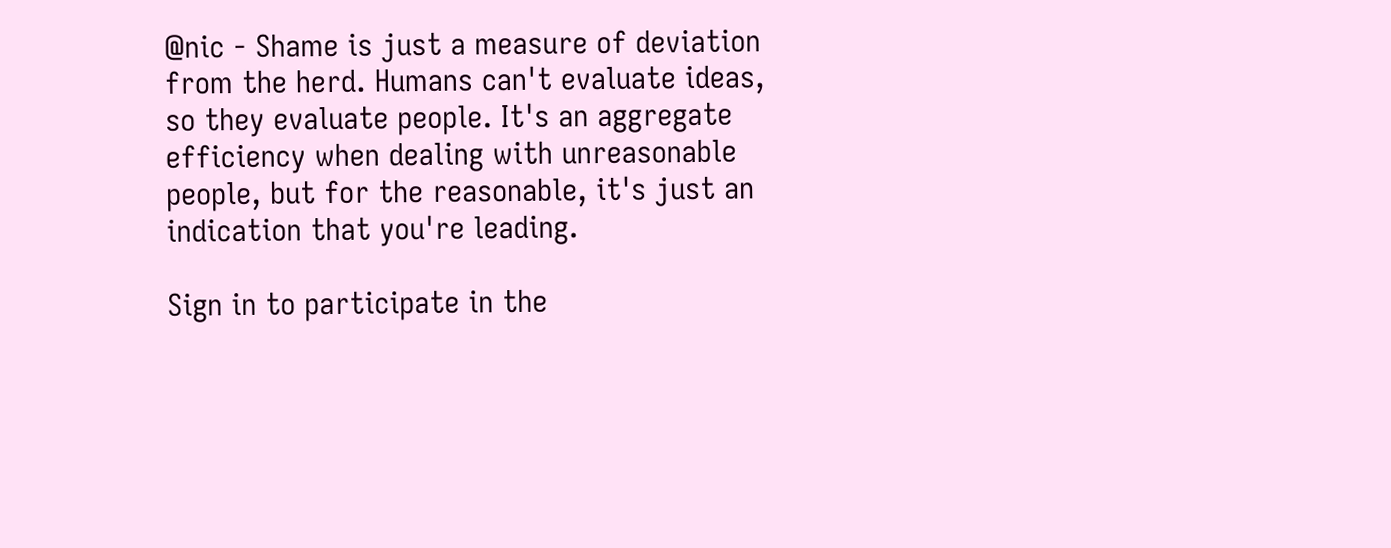@nic - Shame is just a measure of deviation from the herd. Humans can't evaluate ideas, so they evaluate people. It's an aggregate efficiency when dealing with unreasonable people, but for the reasonable, it's just an indication that you're leading.

Sign in to participate in the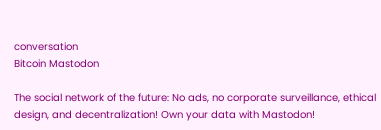conversation
Bitcoin Mastodon

The social network of the future: No ads, no corporate surveillance, ethical design, and decentralization! Own your data with Mastodon!